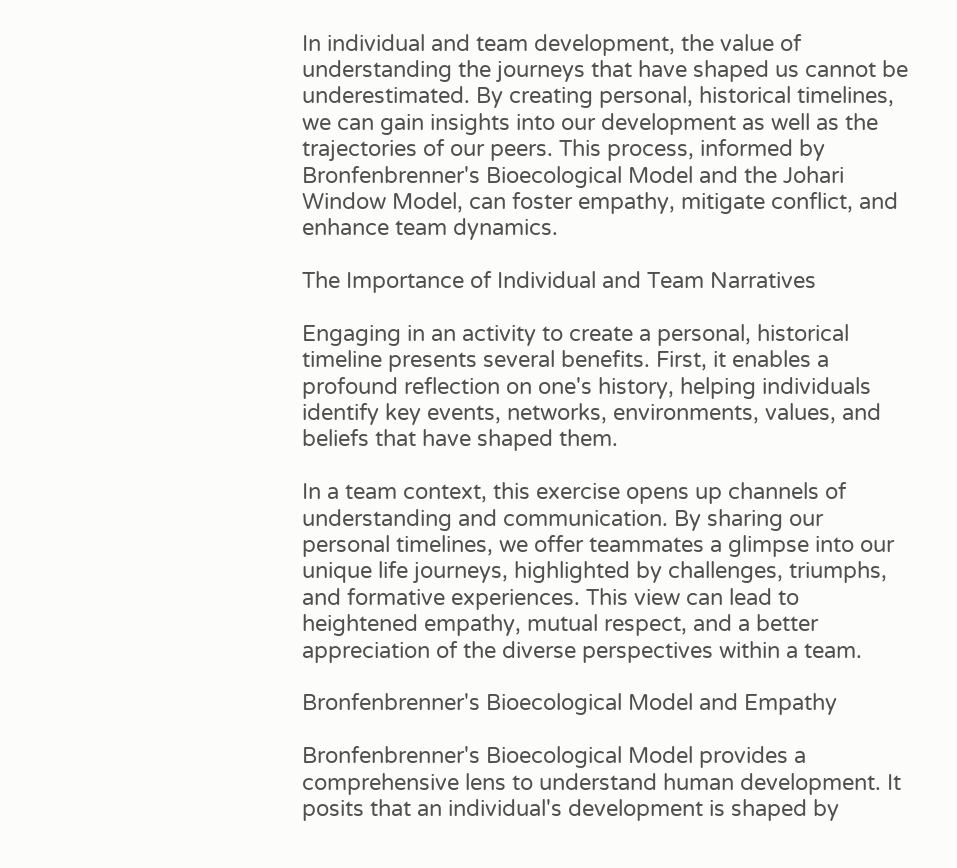In individual and team development, the value of understanding the journeys that have shaped us cannot be underestimated. By creating personal, historical timelines, we can gain insights into our development as well as the trajectories of our peers. This process, informed by Bronfenbrenner's Bioecological Model and the Johari Window Model, can foster empathy, mitigate conflict, and enhance team dynamics.

The Importance of Individual and Team Narratives

Engaging in an activity to create a personal, historical timeline presents several benefits. First, it enables a profound reflection on one's history, helping individuals identify key events, networks, environments, values, and beliefs that have shaped them.

In a team context, this exercise opens up channels of understanding and communication. By sharing our personal timelines, we offer teammates a glimpse into our unique life journeys, highlighted by challenges, triumphs, and formative experiences. This view can lead to heightened empathy, mutual respect, and a better appreciation of the diverse perspectives within a team.

Bronfenbrenner's Bioecological Model and Empathy

Bronfenbrenner's Bioecological Model provides a comprehensive lens to understand human development. It posits that an individual's development is shaped by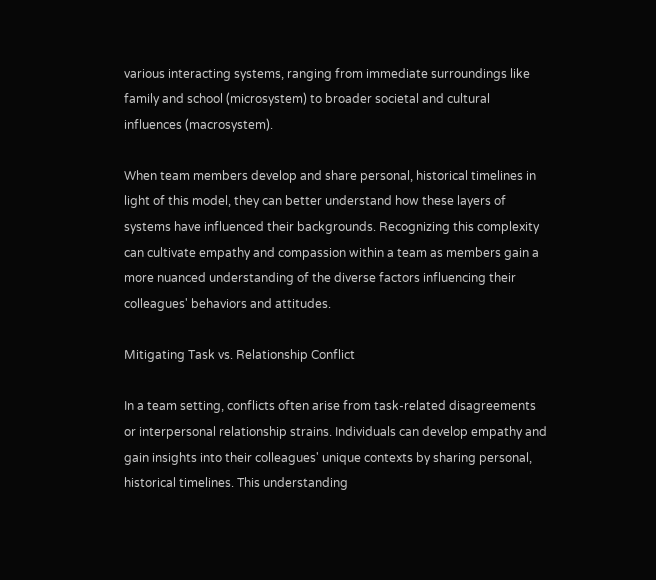various interacting systems, ranging from immediate surroundings like family and school (microsystem) to broader societal and cultural influences (macrosystem).

When team members develop and share personal, historical timelines in light of this model, they can better understand how these layers of systems have influenced their backgrounds. Recognizing this complexity can cultivate empathy and compassion within a team as members gain a more nuanced understanding of the diverse factors influencing their colleagues' behaviors and attitudes.

Mitigating Task vs. Relationship Conflict

In a team setting, conflicts often arise from task-related disagreements or interpersonal relationship strains. Individuals can develop empathy and gain insights into their colleagues' unique contexts by sharing personal, historical timelines. This understanding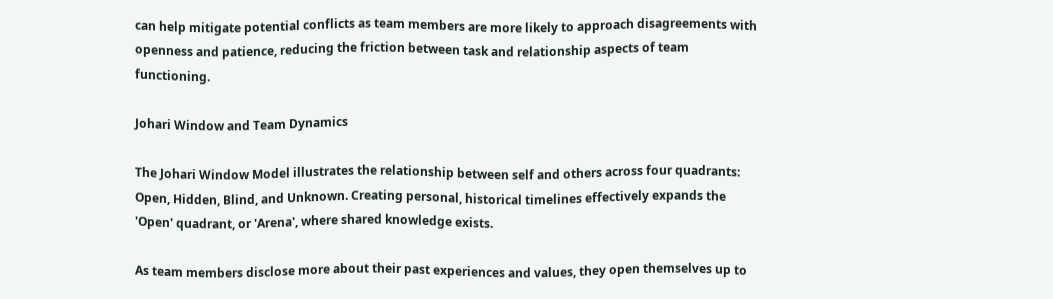can help mitigate potential conflicts as team members are more likely to approach disagreements with openness and patience, reducing the friction between task and relationship aspects of team functioning.

Johari Window and Team Dynamics

The Johari Window Model illustrates the relationship between self and others across four quadrants: Open, Hidden, Blind, and Unknown. Creating personal, historical timelines effectively expands the 'Open' quadrant, or 'Arena', where shared knowledge exists.

As team members disclose more about their past experiences and values, they open themselves up to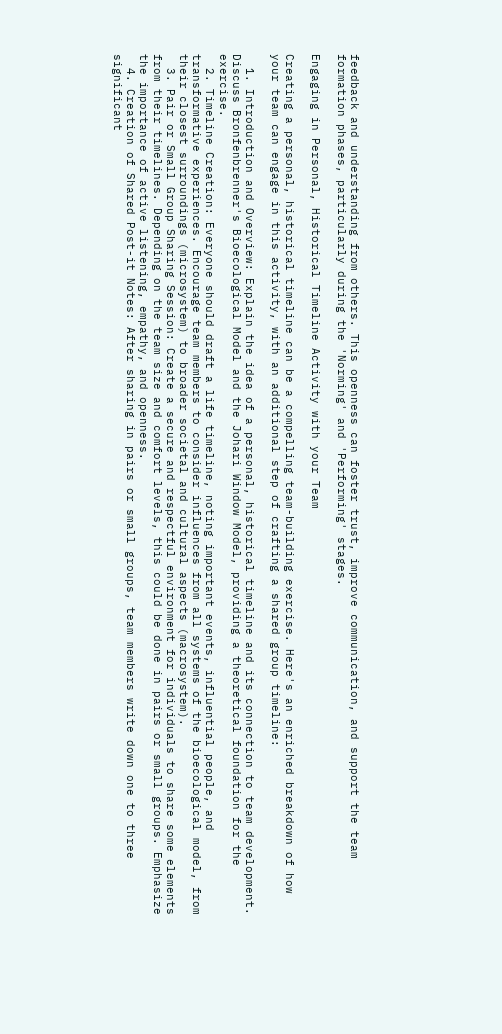feedback and understanding from others. This openness can foster trust, improve communication, and support the team formation phases, particularly during the 'Norming' and 'Performing' stages.

Engaging in Personal, Historical Timeline Activity with your Team

Creating a personal, historical timeline can be a compelling team-building exercise. Here's an enriched breakdown of how your team can engage in this activity, with an additional step of crafting a shared group timeline:

  1. Introduction and Overview: Explain the idea of a personal, historical timeline and its connection to team development. Discuss Bronfenbrenner's Bioecological Model and the Johari Window Model, providing a theoretical foundation for the exercise.
  2. Timeline Creation: Everyone should draft a life timeline, noting important events, influential people, and transformative experiences. Encourage team members to consider influences from all systems of the bioecological model, from their closest surroundings (microsystem) to broader societal and cultural aspects (macrosystem).
  3. Pair or Small Group Sharing Session: Create a secure and respectful environment for individuals to share some elements from their timelines. Depending on the team size and comfort levels, this could be done in pairs or small groups. Emphasize the importance of active listening, empathy, and openness.
  4. Creation of Shared Post-it Notes: After sharing in pairs or small groups, team members write down one to three significant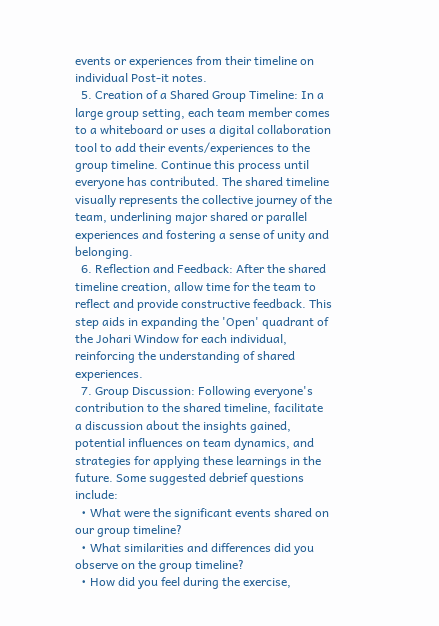events or experiences from their timeline on individual Post-it notes.
  5. Creation of a Shared Group Timeline: In a large group setting, each team member comes to a whiteboard or uses a digital collaboration tool to add their events/experiences to the group timeline. Continue this process until everyone has contributed. The shared timeline visually represents the collective journey of the team, underlining major shared or parallel experiences and fostering a sense of unity and belonging.
  6. Reflection and Feedback: After the shared timeline creation, allow time for the team to reflect and provide constructive feedback. This step aids in expanding the 'Open' quadrant of the Johari Window for each individual, reinforcing the understanding of shared experiences.
  7. Group Discussion: Following everyone's contribution to the shared timeline, facilitate a discussion about the insights gained, potential influences on team dynamics, and strategies for applying these learnings in the future. Some suggested debrief questions include:
  • What were the significant events shared on our group timeline?
  • What similarities and differences did you observe on the group timeline?
  • How did you feel during the exercise,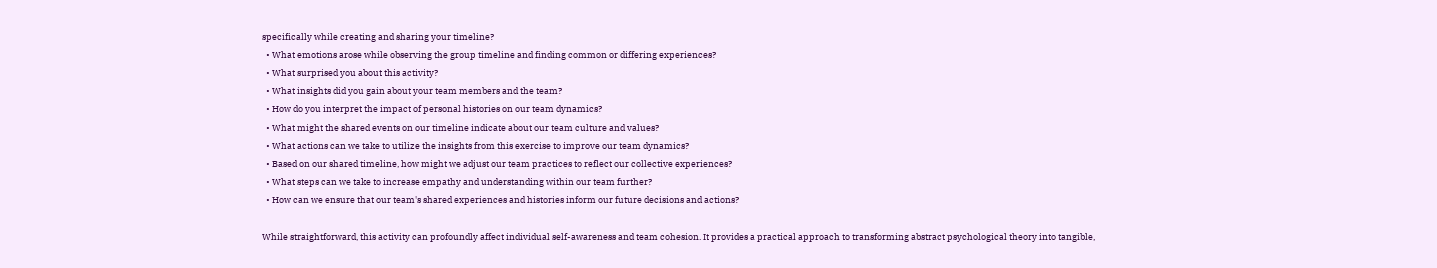specifically while creating and sharing your timeline?
  • What emotions arose while observing the group timeline and finding common or differing experiences?
  • What surprised you about this activity?
  • What insights did you gain about your team members and the team?
  • How do you interpret the impact of personal histories on our team dynamics?
  • What might the shared events on our timeline indicate about our team culture and values?
  • What actions can we take to utilize the insights from this exercise to improve our team dynamics?
  • Based on our shared timeline, how might we adjust our team practices to reflect our collective experiences?
  • What steps can we take to increase empathy and understanding within our team further?
  • How can we ensure that our team's shared experiences and histories inform our future decisions and actions?

While straightforward, this activity can profoundly affect individual self-awareness and team cohesion. It provides a practical approach to transforming abstract psychological theory into tangible,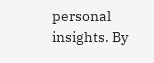personal insights. By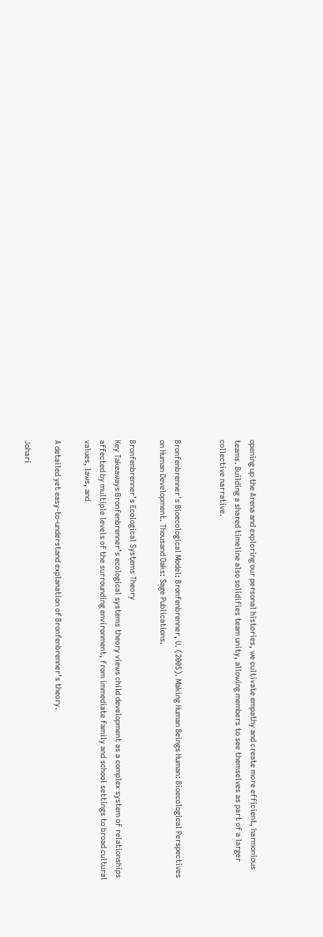opening up the Arena and exploring our personal histories, we cultivate empathy and create more efficient, harmonious teams. Building a shared timeline also solidifies team unity, allowing members to see themselves as part of a larger collective narrative.


Bronfenbrenner's Bioecological Model: Bronfenbrenner, U. (2005). Making Human Beings Human: Bioecological Perspectives on Human Development. Thousand Oaks: Sage Publications.

Bronfenbrenner’s Ecological Systems Theory
Key Takeaways Bronfenbrenner’s ecological systems theory views child development as a complex system of relationships affected by multiple levels of the surrounding environment, from immediate family and school settings to broad cultural values, laws, and

A detailed yet easy-to-understand explanation of Bronfenbrenner's theory.

Johari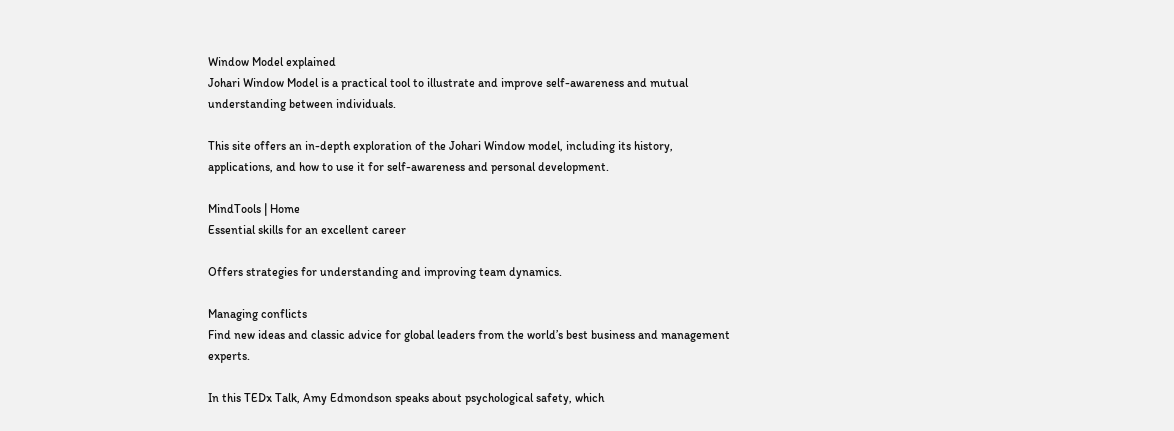Window Model explained
Johari Window Model is a practical tool to illustrate and improve self-awareness and mutual understanding between individuals.

This site offers an in-depth exploration of the Johari Window model, including its history, applications, and how to use it for self-awareness and personal development.

MindTools | Home
Essential skills for an excellent career

Offers strategies for understanding and improving team dynamics.

Managing conflicts
Find new ideas and classic advice for global leaders from the world’s best business and management experts.

In this TEDx Talk, Amy Edmondson speaks about psychological safety, which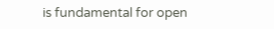is fundamental for open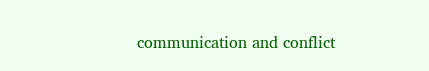communication and conflict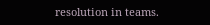resolution in teams.